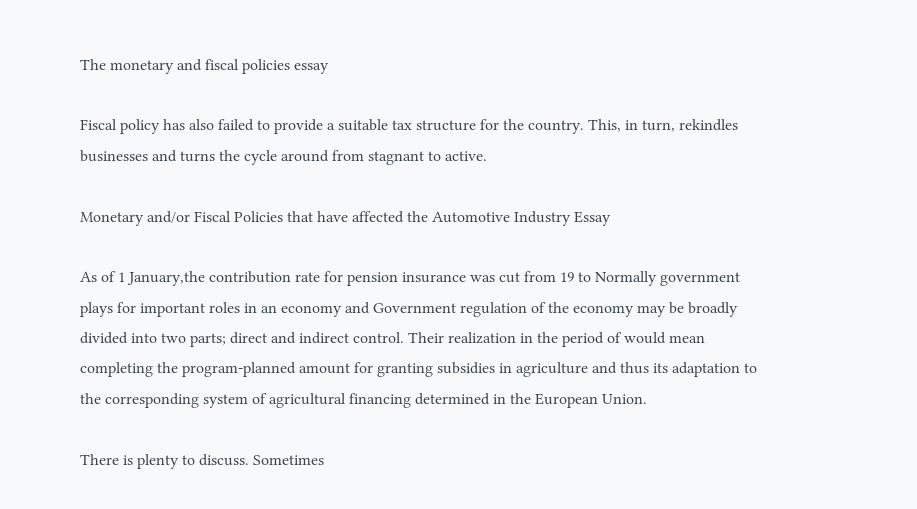The monetary and fiscal policies essay

Fiscal policy has also failed to provide a suitable tax structure for the country. This, in turn, rekindles businesses and turns the cycle around from stagnant to active.

Monetary and/or Fiscal Policies that have affected the Automotive Industry Essay

As of 1 January,the contribution rate for pension insurance was cut from 19 to Normally government plays for important roles in an economy and Government regulation of the economy may be broadly divided into two parts; direct and indirect control. Their realization in the period of would mean completing the program-planned amount for granting subsidies in agriculture and thus its adaptation to the corresponding system of agricultural financing determined in the European Union.

There is plenty to discuss. Sometimes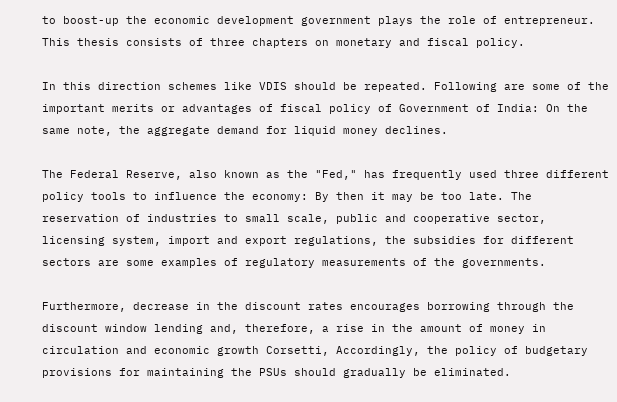to boost-up the economic development government plays the role of entrepreneur. This thesis consists of three chapters on monetary and fiscal policy.

In this direction schemes like VDIS should be repeated. Following are some of the important merits or advantages of fiscal policy of Government of India: On the same note, the aggregate demand for liquid money declines.

The Federal Reserve, also known as the "Fed," has frequently used three different policy tools to influence the economy: By then it may be too late. The reservation of industries to small scale, public and cooperative sector, licensing system, import and export regulations, the subsidies for different sectors are some examples of regulatory measurements of the governments.

Furthermore, decrease in the discount rates encourages borrowing through the discount window lending and, therefore, a rise in the amount of money in circulation and economic growth Corsetti, Accordingly, the policy of budgetary provisions for maintaining the PSUs should gradually be eliminated.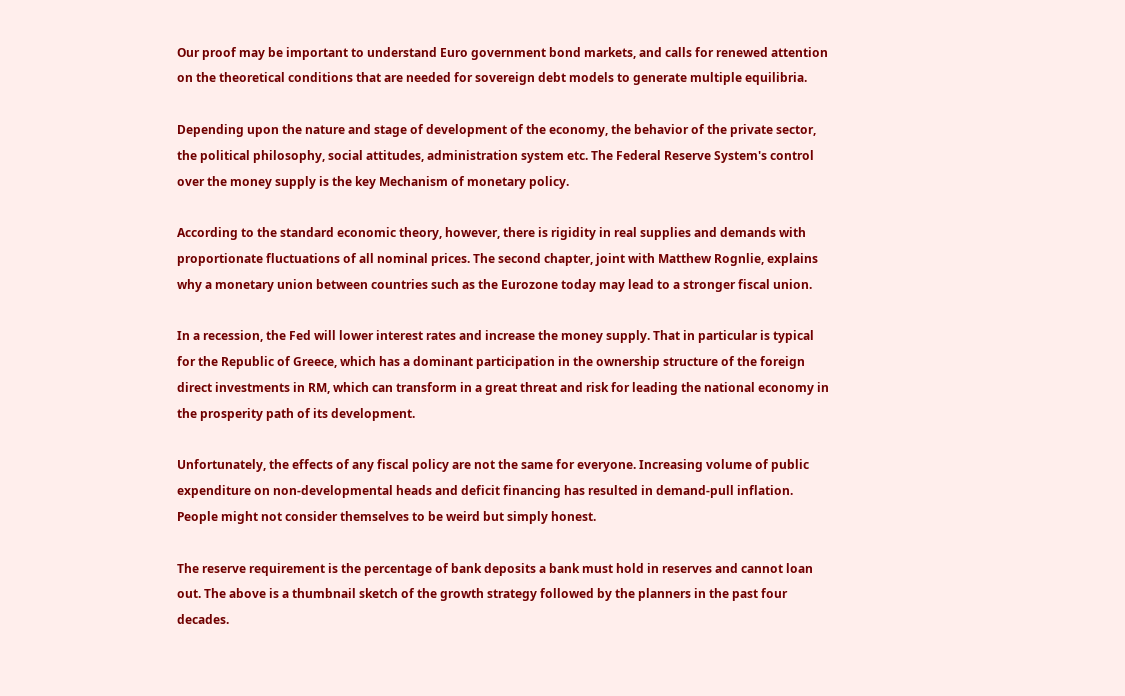Our proof may be important to understand Euro government bond markets, and calls for renewed attention on the theoretical conditions that are needed for sovereign debt models to generate multiple equilibria.

Depending upon the nature and stage of development of the economy, the behavior of the private sector, the political philosophy, social attitudes, administration system etc. The Federal Reserve System's control over the money supply is the key Mechanism of monetary policy.

According to the standard economic theory, however, there is rigidity in real supplies and demands with proportionate fluctuations of all nominal prices. The second chapter, joint with Matthew Rognlie, explains why a monetary union between countries such as the Eurozone today may lead to a stronger fiscal union.

In a recession, the Fed will lower interest rates and increase the money supply. That in particular is typical for the Republic of Greece, which has a dominant participation in the ownership structure of the foreign direct investments in RM, which can transform in a great threat and risk for leading the national economy in the prosperity path of its development.

Unfortunately, the effects of any fiscal policy are not the same for everyone. Increasing volume of public expenditure on non-developmental heads and deficit financing has resulted in demand-pull inflation. People might not consider themselves to be weird but simply honest.

The reserve requirement is the percentage of bank deposits a bank must hold in reserves and cannot loan out. The above is a thumbnail sketch of the growth strategy followed by the planners in the past four decades.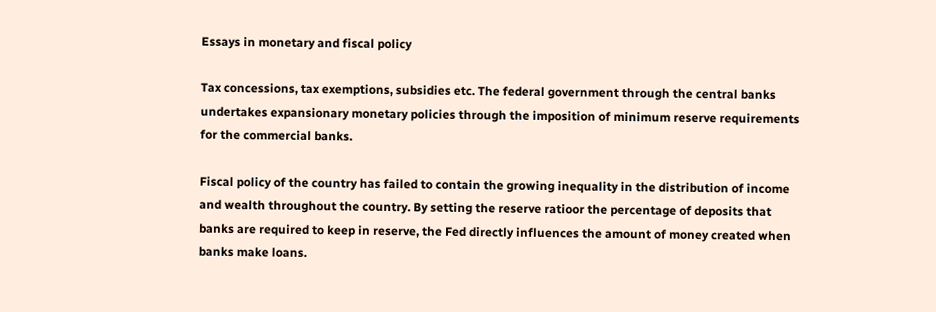Essays in monetary and fiscal policy

Tax concessions, tax exemptions, subsidies etc. The federal government through the central banks undertakes expansionary monetary policies through the imposition of minimum reserve requirements for the commercial banks.

Fiscal policy of the country has failed to contain the growing inequality in the distribution of income and wealth throughout the country. By setting the reserve ratioor the percentage of deposits that banks are required to keep in reserve, the Fed directly influences the amount of money created when banks make loans.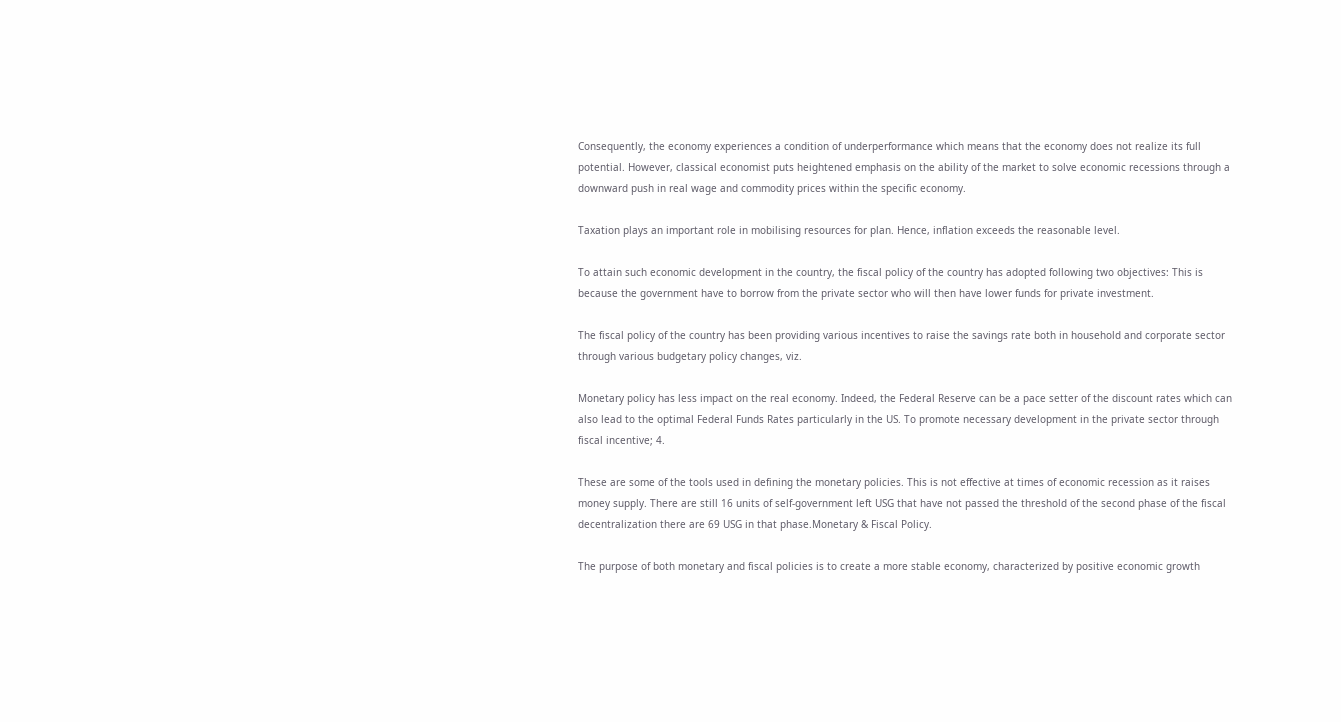Consequently, the economy experiences a condition of underperformance which means that the economy does not realize its full potential. However, classical economist puts heightened emphasis on the ability of the market to solve economic recessions through a downward push in real wage and commodity prices within the specific economy.

Taxation plays an important role in mobilising resources for plan. Hence, inflation exceeds the reasonable level.

To attain such economic development in the country, the fiscal policy of the country has adopted following two objectives: This is because the government have to borrow from the private sector who will then have lower funds for private investment.

The fiscal policy of the country has been providing various incentives to raise the savings rate both in household and corporate sector through various budgetary policy changes, viz.

Monetary policy has less impact on the real economy. Indeed, the Federal Reserve can be a pace setter of the discount rates which can also lead to the optimal Federal Funds Rates particularly in the US. To promote necessary development in the private sector through fiscal incentive; 4.

These are some of the tools used in defining the monetary policies. This is not effective at times of economic recession as it raises money supply. There are still 16 units of self-government left USG that have not passed the threshold of the second phase of the fiscal decentralization there are 69 USG in that phase.Monetary & Fiscal Policy.

The purpose of both monetary and fiscal policies is to create a more stable economy, characterized by positive economic growth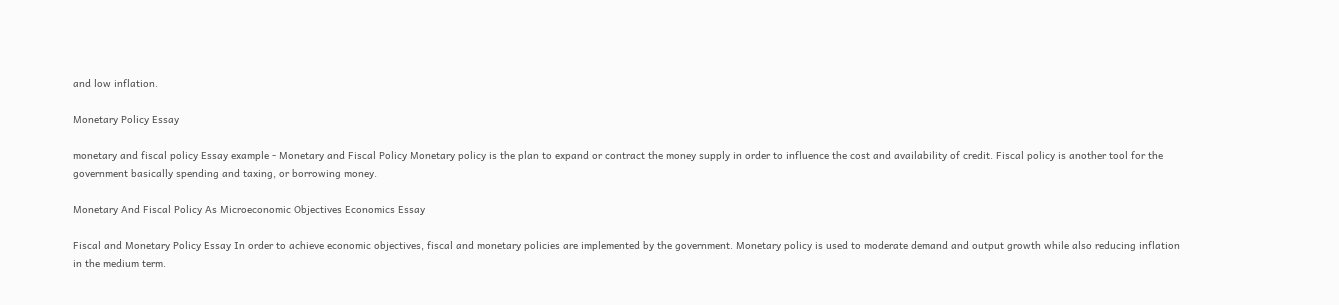and low inflation.

Monetary Policy Essay

monetary and fiscal policy Essay example - Monetary and Fiscal Policy Monetary policy is the plan to expand or contract the money supply in order to influence the cost and availability of credit. Fiscal policy is another tool for the government basically spending and taxing, or borrowing money.

Monetary And Fiscal Policy As Microeconomic Objectives Economics Essay

Fiscal and Monetary Policy Essay In order to achieve economic objectives, fiscal and monetary policies are implemented by the government. Monetary policy is used to moderate demand and output growth while also reducing inflation in the medium term.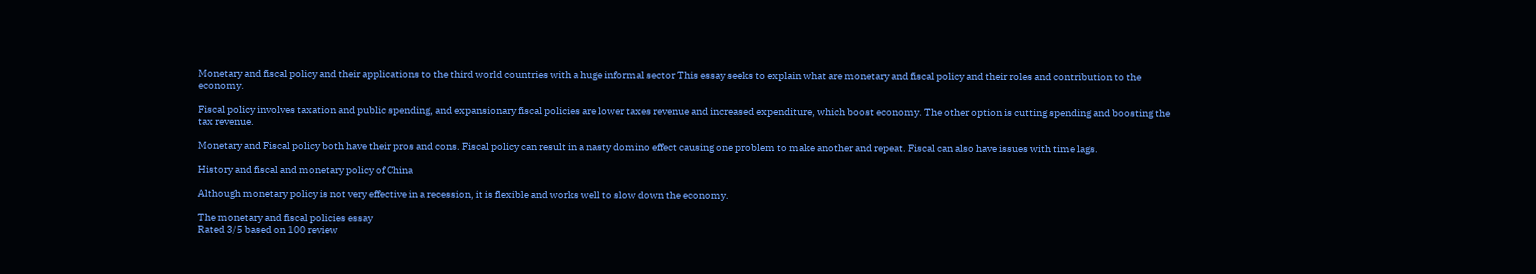Monetary and fiscal policy and their applications to the third world countries with a huge informal sector This essay seeks to explain what are monetary and fiscal policy and their roles and contribution to the economy.

Fiscal policy involves taxation and public spending, and expansionary fiscal policies are lower taxes revenue and increased expenditure, which boost economy. The other option is cutting spending and boosting the tax revenue.

Monetary and Fiscal policy both have their pros and cons. Fiscal policy can result in a nasty domino effect causing one problem to make another and repeat. Fiscal can also have issues with time lags.

History and fiscal and monetary policy of China

Although monetary policy is not very effective in a recession, it is flexible and works well to slow down the economy.

The monetary and fiscal policies essay
Rated 3/5 based on 100 review